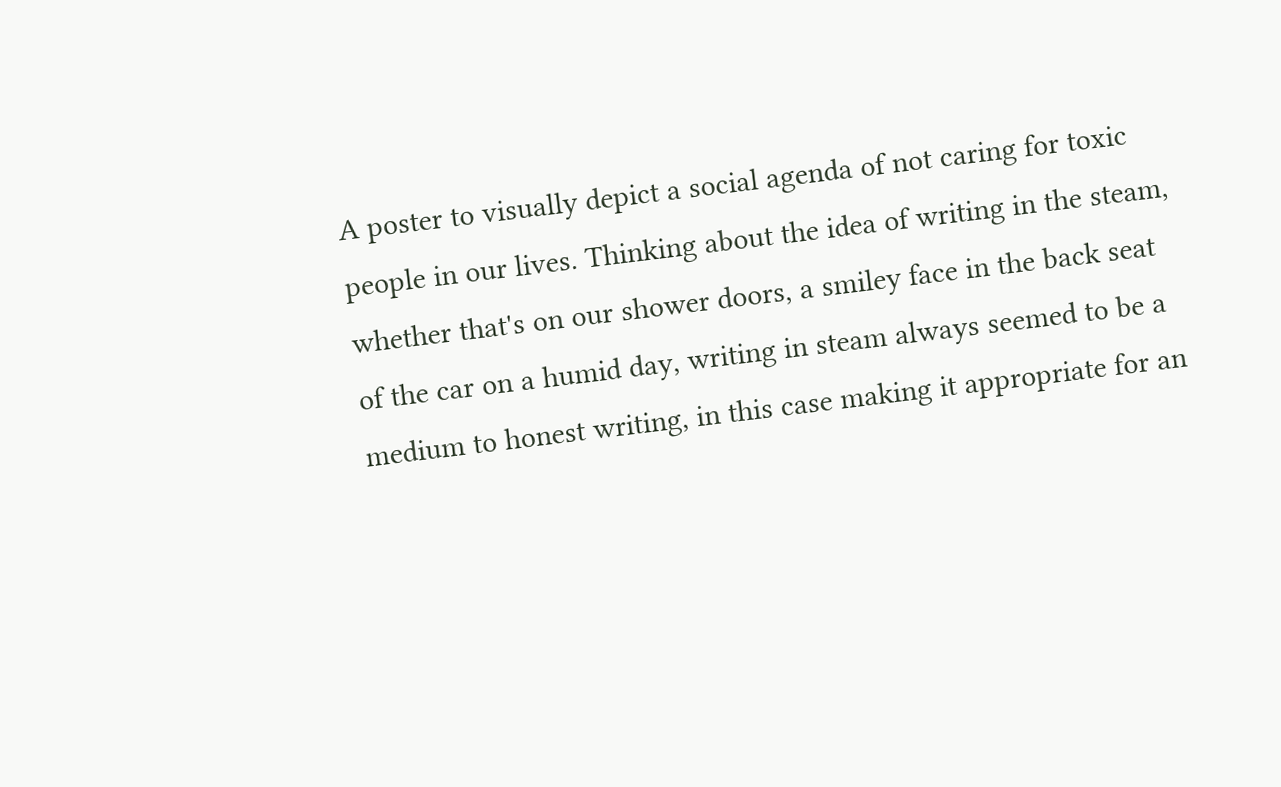A poster to visually depict a social agenda of not caring for toxic people in our lives. Thinking about the idea of writing in the steam, whether that's on our shower doors, a smiley face in the back seat of the car on a humid day, writing in steam always seemed to be a medium to honest writing, in this case making it appropriate for an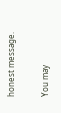honest message.

You may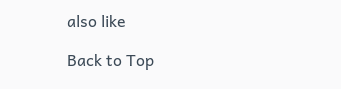also like

Back to Top